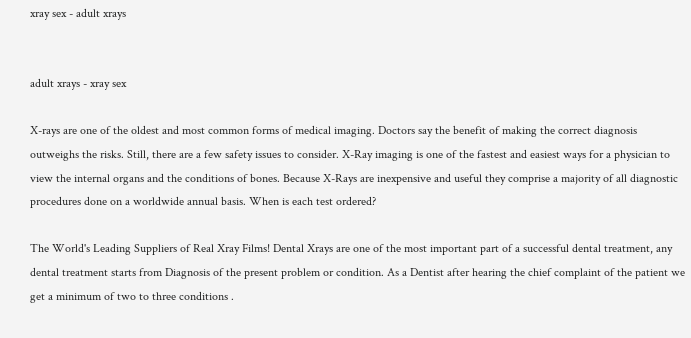xray sex - adult xrays


adult xrays - xray sex

X-rays are one of the oldest and most common forms of medical imaging. Doctors say the benefit of making the correct diagnosis outweighs the risks. Still, there are a few safety issues to consider. X-Ray imaging is one of the fastest and easiest ways for a physician to view the internal organs and the conditions of bones. Because X-Rays are inexpensive and useful they comprise a majority of all diagnostic procedures done on a worldwide annual basis. When is each test ordered?

The World's Leading Suppliers of Real Xray Films! Dental Xrays are one of the most important part of a successful dental treatment, any dental treatment starts from Diagnosis of the present problem or condition. As a Dentist after hearing the chief complaint of the patient we get a minimum of two to three conditions .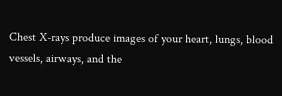Chest X-rays produce images of your heart, lungs, blood vessels, airways, and the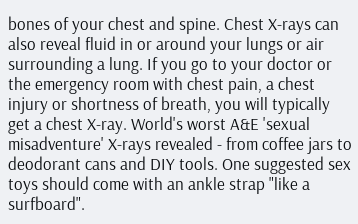bones of your chest and spine. Chest X-rays can also reveal fluid in or around your lungs or air surrounding a lung. If you go to your doctor or the emergency room with chest pain, a chest injury or shortness of breath, you will typically get a chest X-ray. World's worst A&E 'sexual misadventure' X-rays revealed - from coffee jars to deodorant cans and DIY tools. One suggested sex toys should come with an ankle strap "like a surfboard".